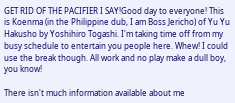GET RID OF THE PACIFIER I SAY!Good day to everyone! This is Koenma (in the Philippine dub, I am Boss Jericho) of Yu Yu Hakusho by Yoshihiro Togashi. I'm taking time off from my busy schedule to entertain you people here. Whew! I could use the break though. All work and no play make a dull boy, you know!

There isn't much information available about me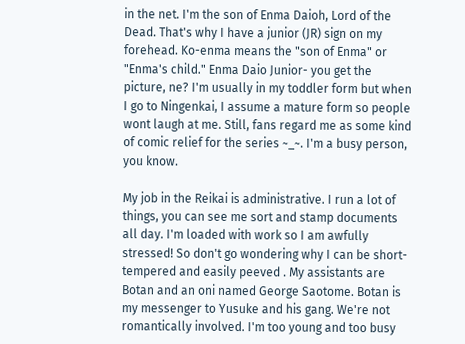in the net. I'm the son of Enma Daioh, Lord of the Dead. That's why I have a junior (JR) sign on my forehead. Ko-enma means the "son of Enma" or "Enma's child." Enma Daio Junior- you get the picture, ne? I'm usually in my toddler form but when I go to Ningenkai, I assume a mature form so people wont laugh at me. Still, fans regard me as some kind of comic relief for the series ~_~. I'm a busy person, you know.

My job in the Reikai is administrative. I run a lot of things, you can see me sort and stamp documents all day. I'm loaded with work so I am awfully stressed! So don't go wondering why I can be short-tempered and easily peeved . My assistants are Botan and an oni named George Saotome. Botan is my messenger to Yusuke and his gang. We're not romantically involved. I'm too young and too busy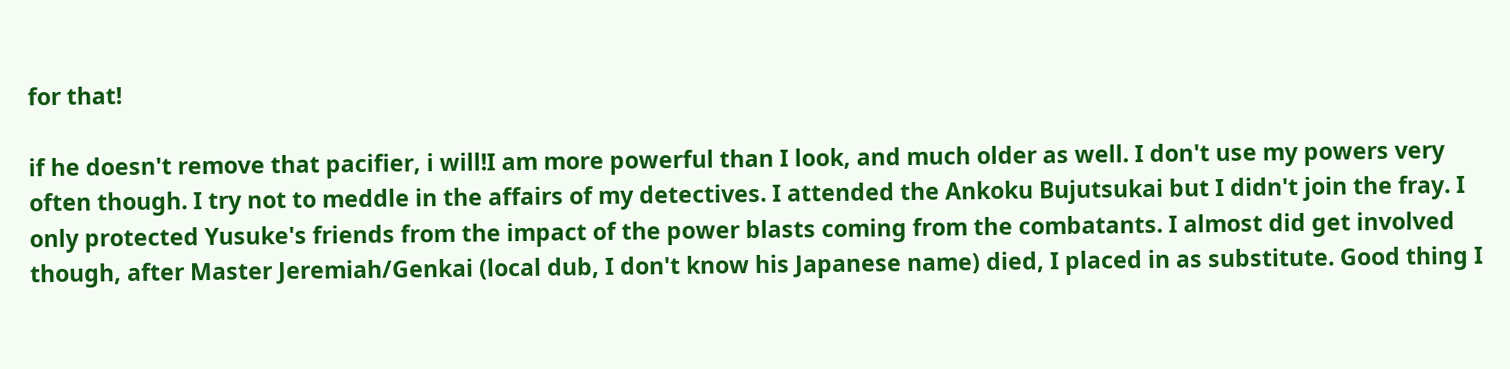for that!

if he doesn't remove that pacifier, i will!I am more powerful than I look, and much older as well. I don't use my powers very often though. I try not to meddle in the affairs of my detectives. I attended the Ankoku Bujutsukai but I didn't join the fray. I only protected Yusuke's friends from the impact of the power blasts coming from the combatants. I almost did get involved though, after Master Jeremiah/Genkai (local dub, I don't know his Japanese name) died, I placed in as substitute. Good thing I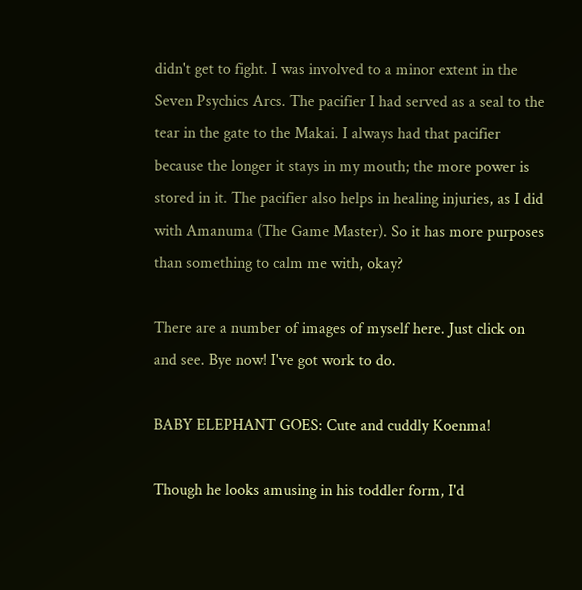didn't get to fight. I was involved to a minor extent in the Seven Psychics Arcs. The pacifier I had served as a seal to the tear in the gate to the Makai. I always had that pacifier because the longer it stays in my mouth; the more power is stored in it. The pacifier also helps in healing injuries, as I did with Amanuma (The Game Master). So it has more purposes than something to calm me with, okay?

There are a number of images of myself here. Just click on and see. Bye now! I've got work to do.

BABY ELEPHANT GOES: Cute and cuddly Koenma!

Though he looks amusing in his toddler form, I'd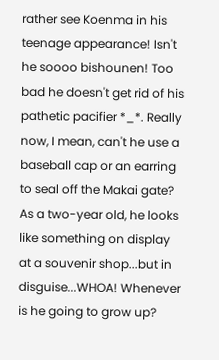rather see Koenma in his teenage appearance! Isn't he soooo bishounen! Too bad he doesn't get rid of his pathetic pacifier *_*. Really now, I mean, can't he use a baseball cap or an earring to seal off the Makai gate? As a two-year old, he looks like something on display at a souvenir shop...but in disguise...WHOA! Whenever is he going to grow up?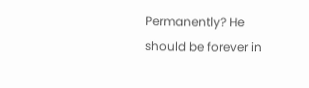Permanently? He should be forever in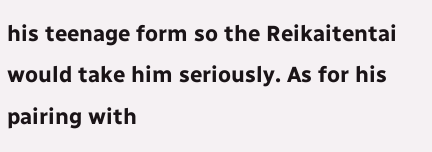his teenage form so the Reikaitentai would take him seriously. As for his pairing with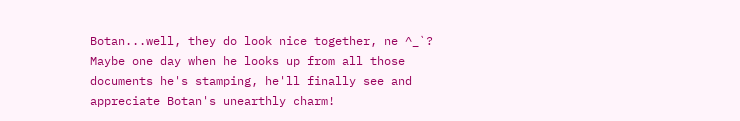Botan...well, they do look nice together, ne ^_`? Maybe one day when he looks up from all those documents he's stamping, he'll finally see and appreciate Botan's unearthly charm!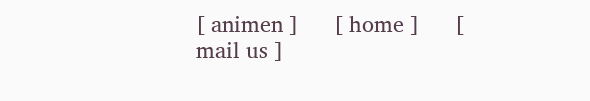[ animen ]      [ home ]      [ mail us ]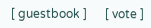[ guestbook ]      [ vote ]